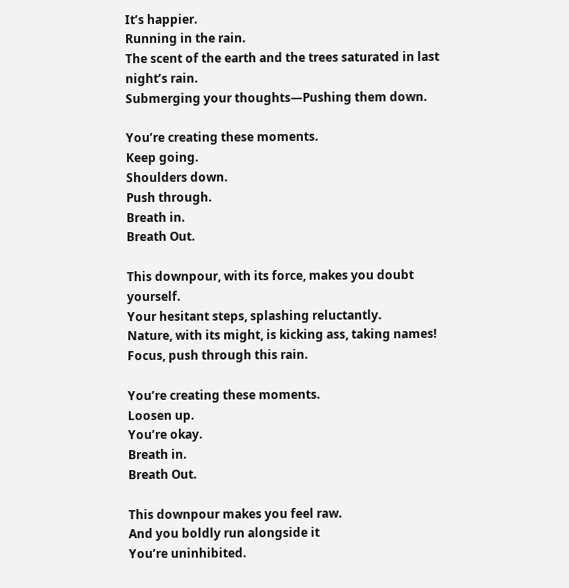It’s happier.
Running in the rain.
The scent of the earth and the trees saturated in last night’s rain.
Submerging your thoughts—Pushing them down.

You’re creating these moments.
Keep going.
Shoulders down.
Push through.
Breath in.
Breath Out.

This downpour, with its force, makes you doubt yourself.
Your hesitant steps, splashing reluctantly.
Nature, with its might, is kicking ass, taking names!
Focus, push through this rain.

You’re creating these moments.
Loosen up.
You’re okay.
Breath in.
Breath Out.

This downpour makes you feel raw.
And you boldly run alongside it
You’re uninhibited.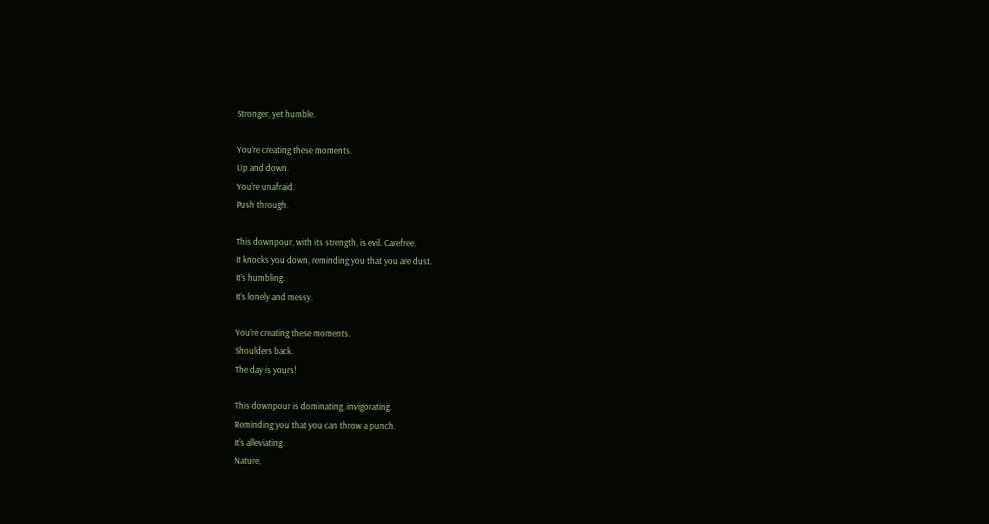Stronger, yet humble.

You’re creating these moments.
Up and down.
You’re unafraid.
Push through.

This downpour, with its strength, is evil. Carefree.
It knocks you down, reminding you that you are dust.
It’s humbling.
It’s lonely and messy.

You’re creating these moments.
Shoulders back.
The day is yours!

This downpour is dominating, invigorating.
Reminding you that you can throw a punch.
It’s alleviating.
Nature,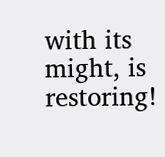with its might, is restoring!